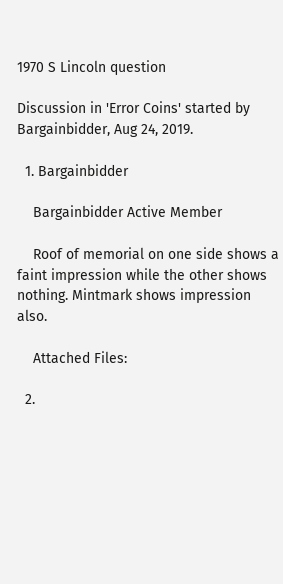1970 S Lincoln question

Discussion in 'Error Coins' started by Bargainbidder, Aug 24, 2019.

  1. Bargainbidder

    Bargainbidder Active Member

    Roof of memorial on one side shows a faint impression while the other shows nothing. Mintmark shows impression also.

    Attached Files:

  2.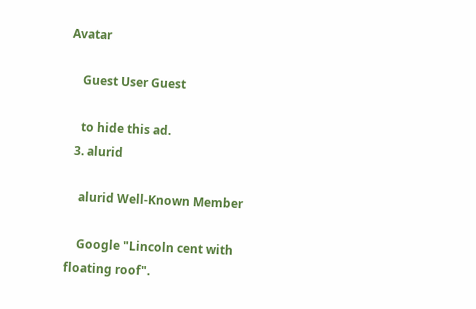Avatar

    Guest User Guest

    to hide this ad.
  3. alurid

    alurid Well-Known Member

    Google "Lincoln cent with floating roof".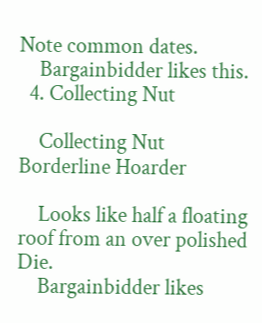Note common dates.
    Bargainbidder likes this.
  4. Collecting Nut

    Collecting Nut Borderline Hoarder

    Looks like half a floating roof from an over polished Die.
    Bargainbidder likes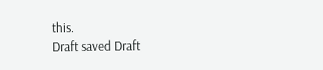this.
Draft saved Draft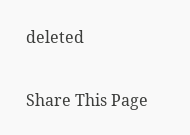deleted

Share This Page